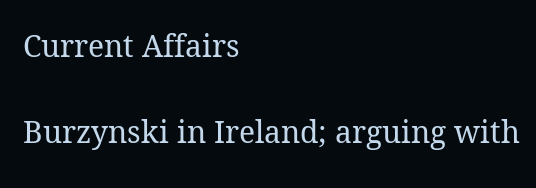Current Affairs

Burzynski in Ireland; arguing with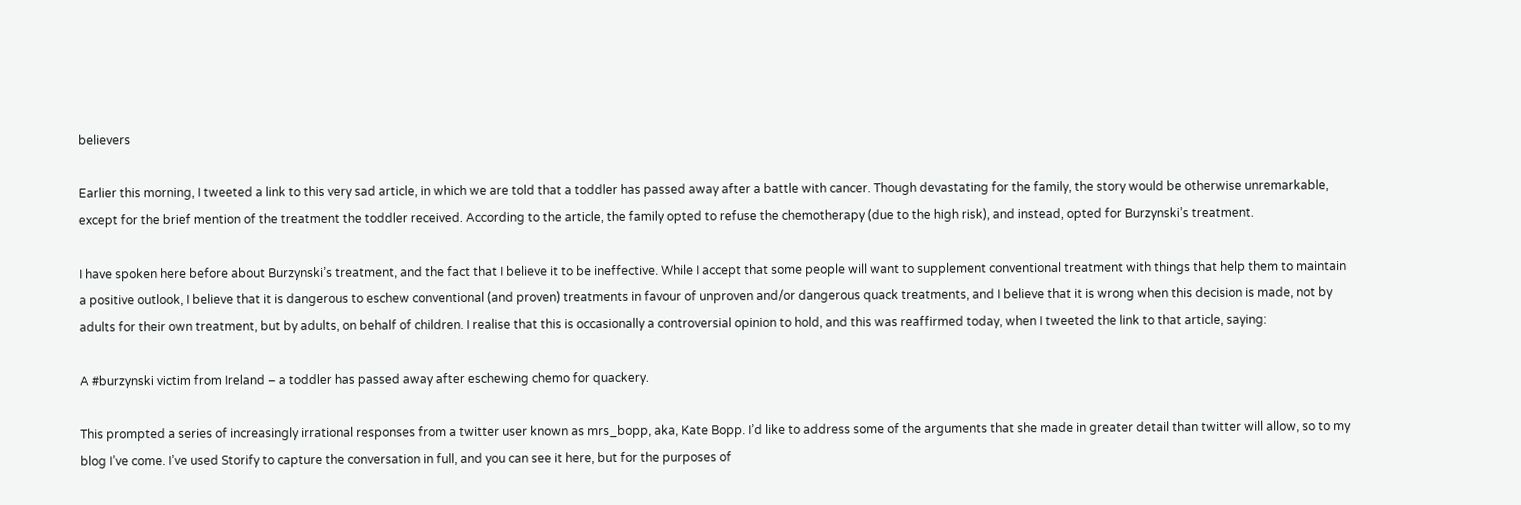believers

Earlier this morning, I tweeted a link to this very sad article, in which we are told that a toddler has passed away after a battle with cancer. Though devastating for the family, the story would be otherwise unremarkable, except for the brief mention of the treatment the toddler received. According to the article, the family opted to refuse the chemotherapy (due to the high risk), and instead, opted for Burzynski’s treatment.

I have spoken here before about Burzynski’s treatment, and the fact that I believe it to be ineffective. While I accept that some people will want to supplement conventional treatment with things that help them to maintain a positive outlook, I believe that it is dangerous to eschew conventional (and proven) treatments in favour of unproven and/or dangerous quack treatments, and I believe that it is wrong when this decision is made, not by adults for their own treatment, but by adults, on behalf of children. I realise that this is occasionally a controversial opinion to hold, and this was reaffirmed today, when I tweeted the link to that article, saying:

A #burzynski victim from Ireland – a toddler has passed away after eschewing chemo for quackery.

This prompted a series of increasingly irrational responses from a twitter user known as mrs_bopp, aka, Kate Bopp. I’d like to address some of the arguments that she made in greater detail than twitter will allow, so to my blog I’ve come. I’ve used Storify to capture the conversation in full, and you can see it here, but for the purposes of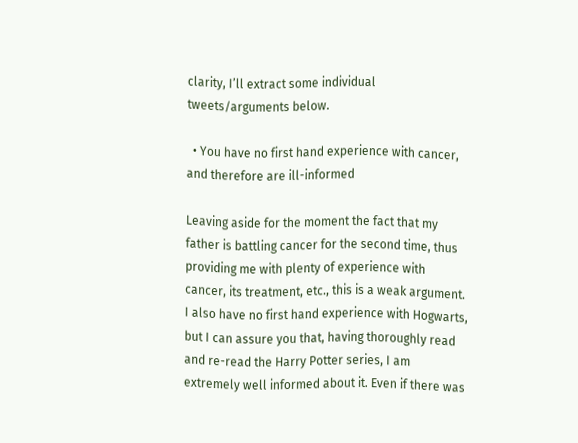clarity, I’ll extract some individual tweets/arguments below.

  • You have no first hand experience with cancer, and therefore are ill-informed

Leaving aside for the moment the fact that my father is battling cancer for the second time, thus providing me with plenty of experience with cancer, its treatment, etc., this is a weak argument. I also have no first hand experience with Hogwarts, but I can assure you that, having thoroughly read and re-read the Harry Potter series, I am extremely well informed about it. Even if there was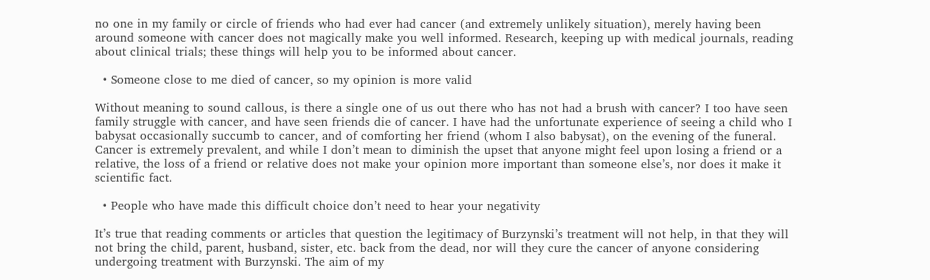no one in my family or circle of friends who had ever had cancer (and extremely unlikely situation), merely having been around someone with cancer does not magically make you well informed. Research, keeping up with medical journals, reading about clinical trials; these things will help you to be informed about cancer.

  • Someone close to me died of cancer, so my opinion is more valid

Without meaning to sound callous, is there a single one of us out there who has not had a brush with cancer? I too have seen family struggle with cancer, and have seen friends die of cancer. I have had the unfortunate experience of seeing a child who I babysat occasionally succumb to cancer, and of comforting her friend (whom I also babysat), on the evening of the funeral. Cancer is extremely prevalent, and while I don’t mean to diminish the upset that anyone might feel upon losing a friend or a relative, the loss of a friend or relative does not make your opinion more important than someone else’s, nor does it make it scientific fact.

  • People who have made this difficult choice don’t need to hear your negativity

It’s true that reading comments or articles that question the legitimacy of Burzynski’s treatment will not help, in that they will not bring the child, parent, husband, sister, etc. back from the dead, nor will they cure the cancer of anyone considering undergoing treatment with Burzynski. The aim of my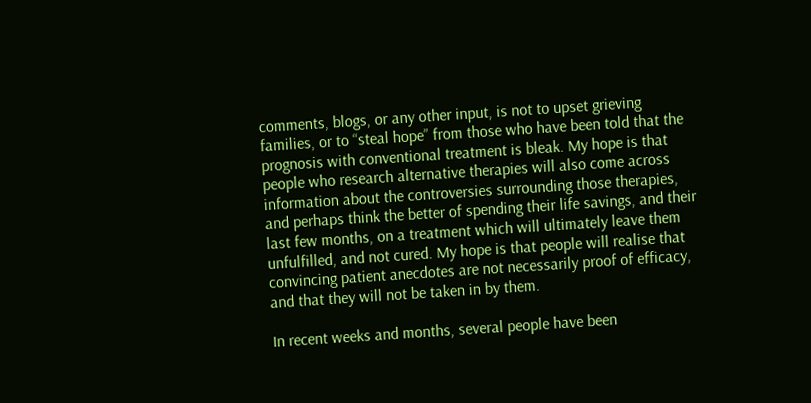comments, blogs, or any other input, is not to upset grieving families, or to “steal hope” from those who have been told that the prognosis with conventional treatment is bleak. My hope is that people who research alternative therapies will also come across information about the controversies surrounding those therapies, and perhaps think the better of spending their life savings, and their last few months, on a treatment which will ultimately leave them unfulfilled, and not cured. My hope is that people will realise that convincing patient anecdotes are not necessarily proof of efficacy, and that they will not be taken in by them.

In recent weeks and months, several people have been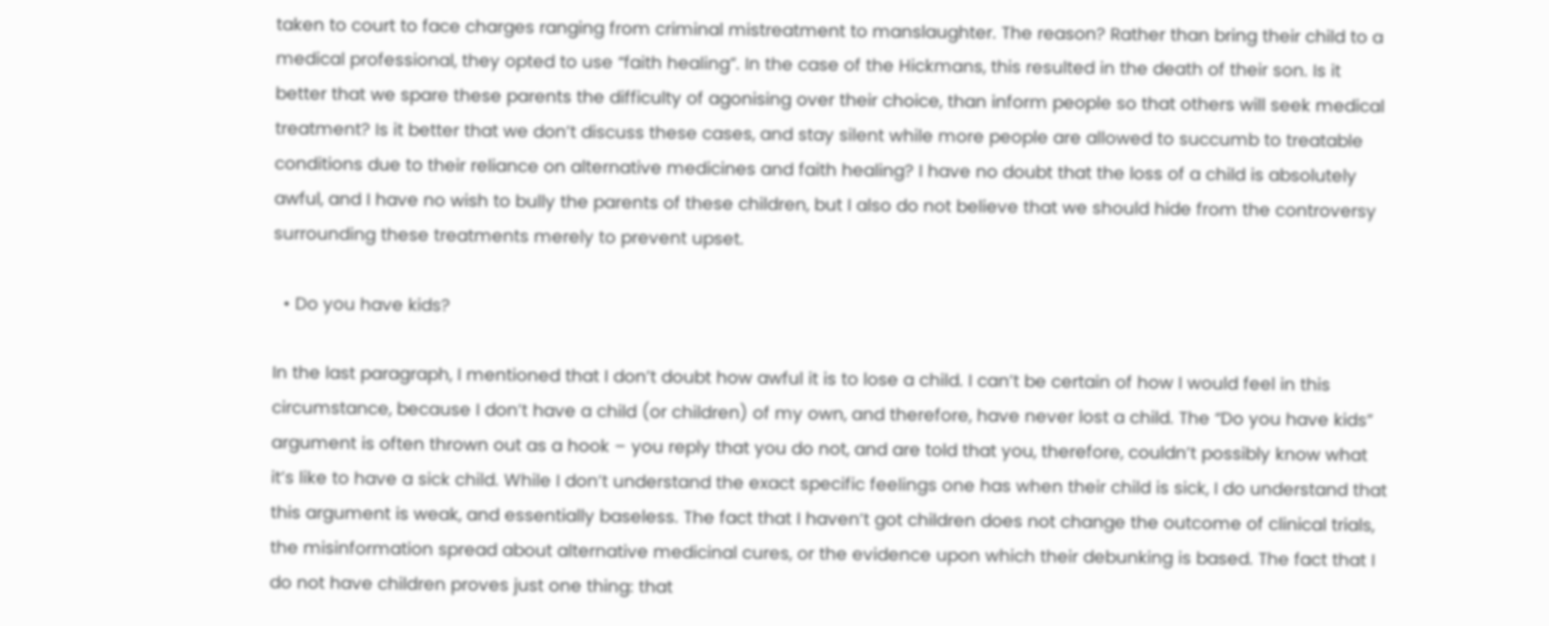taken to court to face charges ranging from criminal mistreatment to manslaughter. The reason? Rather than bring their child to a medical professional, they opted to use “faith healing”. In the case of the Hickmans, this resulted in the death of their son. Is it better that we spare these parents the difficulty of agonising over their choice, than inform people so that others will seek medical treatment? Is it better that we don’t discuss these cases, and stay silent while more people are allowed to succumb to treatable conditions due to their reliance on alternative medicines and faith healing? I have no doubt that the loss of a child is absolutely awful, and I have no wish to bully the parents of these children, but I also do not believe that we should hide from the controversy surrounding these treatments merely to prevent upset.

  • Do you have kids?

In the last paragraph, I mentioned that I don’t doubt how awful it is to lose a child. I can’t be certain of how I would feel in this circumstance, because I don’t have a child (or children) of my own, and therefore, have never lost a child. The “Do you have kids” argument is often thrown out as a hook – you reply that you do not, and are told that you, therefore, couldn’t possibly know what it’s like to have a sick child. While I don’t understand the exact specific feelings one has when their child is sick, I do understand that this argument is weak, and essentially baseless. The fact that I haven’t got children does not change the outcome of clinical trials, the misinformation spread about alternative medicinal cures, or the evidence upon which their debunking is based. The fact that I do not have children proves just one thing: that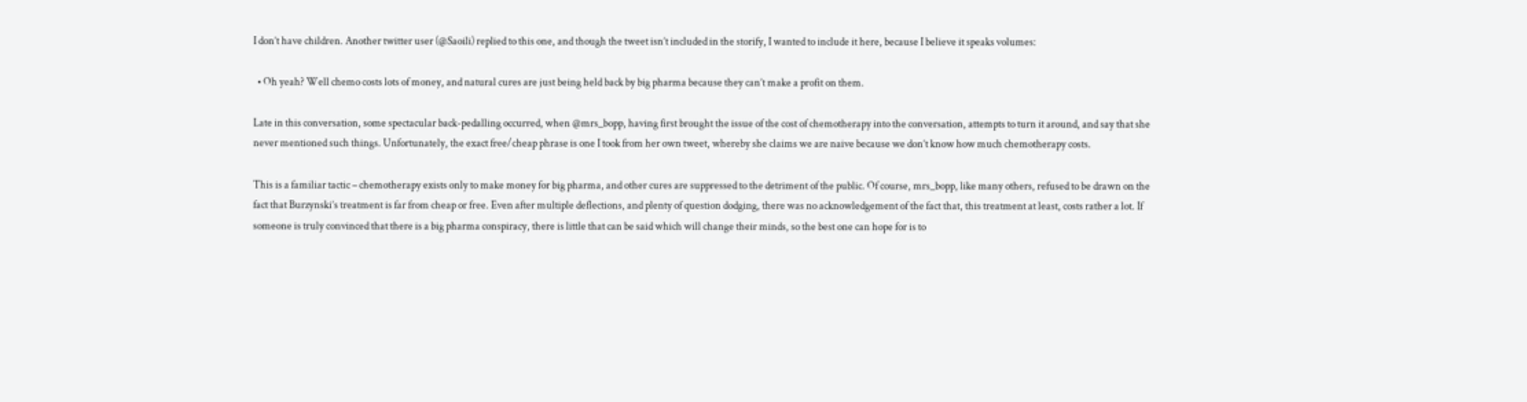I don’t have children. Another twitter user (@Saoili) replied to this one, and though the tweet isn’t included in the storify, I wanted to include it here, because I believe it speaks volumes:

  • Oh yeah? Well chemo costs lots of money, and natural cures are just being held back by big pharma because they can’t make a profit on them.

Late in this conversation, some spectacular back-pedalling occurred, when @mrs_bopp, having first brought the issue of the cost of chemotherapy into the conversation, attempts to turn it around, and say that she never mentioned such things. Unfortunately, the exact free/cheap phrase is one I took from her own tweet, whereby she claims we are naive because we don’t know how much chemotherapy costs.

This is a familiar tactic – chemotherapy exists only to make money for big pharma, and other cures are suppressed to the detriment of the public. Of course, mrs_bopp, like many others, refused to be drawn on the fact that Burzynski’s treatment is far from cheap or free. Even after multiple deflections, and plenty of question dodging, there was no acknowledgement of the fact that, this treatment at least, costs rather a lot. If someone is truly convinced that there is a big pharma conspiracy, there is little that can be said which will change their minds, so the best one can hope for is to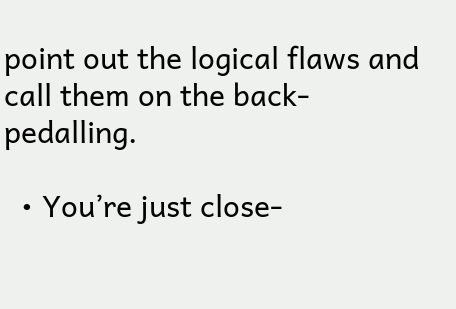point out the logical flaws and call them on the back-pedalling.

  • You’re just close-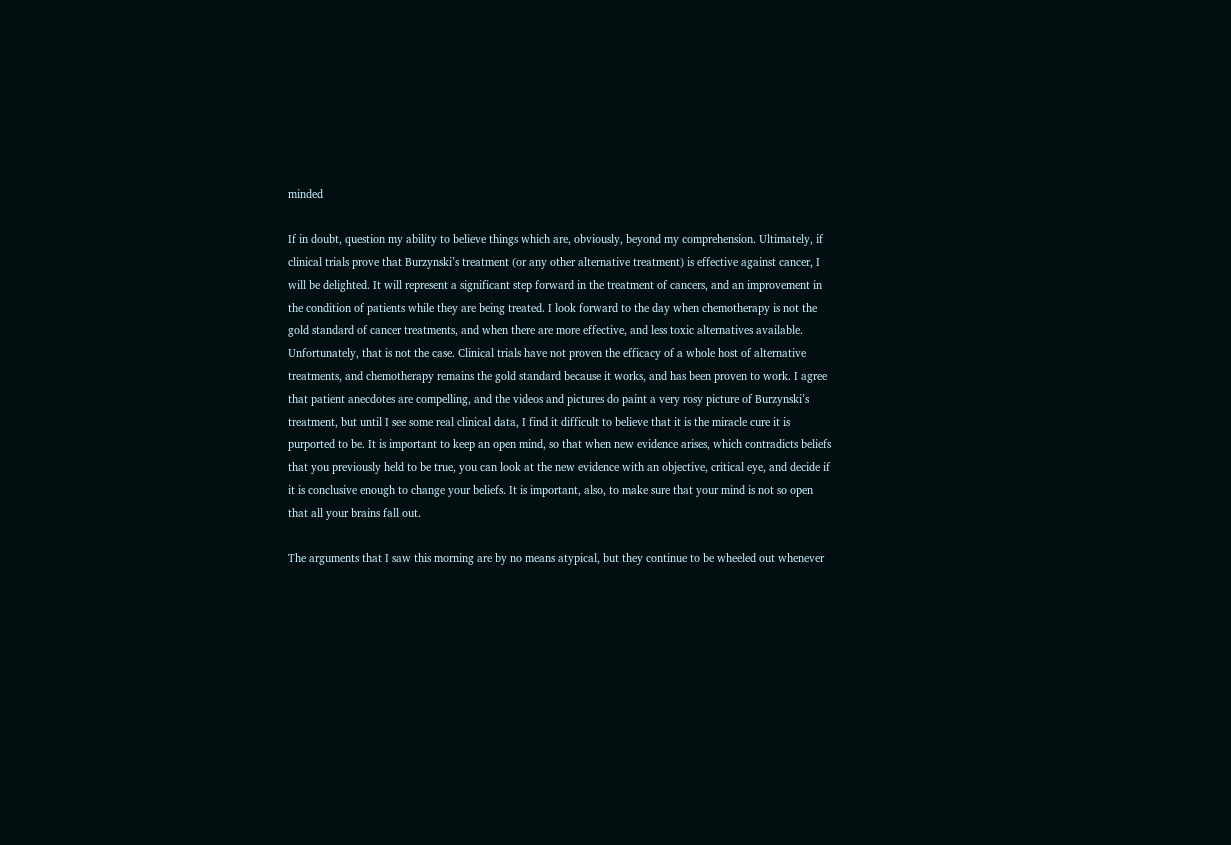minded

If in doubt, question my ability to believe things which are, obviously, beyond my comprehension. Ultimately, if clinical trials prove that Burzynski’s treatment (or any other alternative treatment) is effective against cancer, I will be delighted. It will represent a significant step forward in the treatment of cancers, and an improvement in the condition of patients while they are being treated. I look forward to the day when chemotherapy is not the gold standard of cancer treatments, and when there are more effective, and less toxic alternatives available. Unfortunately, that is not the case. Clinical trials have not proven the efficacy of a whole host of alternative treatments, and chemotherapy remains the gold standard because it works, and has been proven to work. I agree that patient anecdotes are compelling, and the videos and pictures do paint a very rosy picture of Burzynski’s treatment, but until I see some real clinical data, I find it difficult to believe that it is the miracle cure it is purported to be. It is important to keep an open mind, so that when new evidence arises, which contradicts beliefs that you previously held to be true, you can look at the new evidence with an objective, critical eye, and decide if it is conclusive enough to change your beliefs. It is important, also, to make sure that your mind is not so open that all your brains fall out.

The arguments that I saw this morning are by no means atypical, but they continue to be wheeled out whenever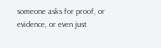someone asks for proof, or evidence, or even just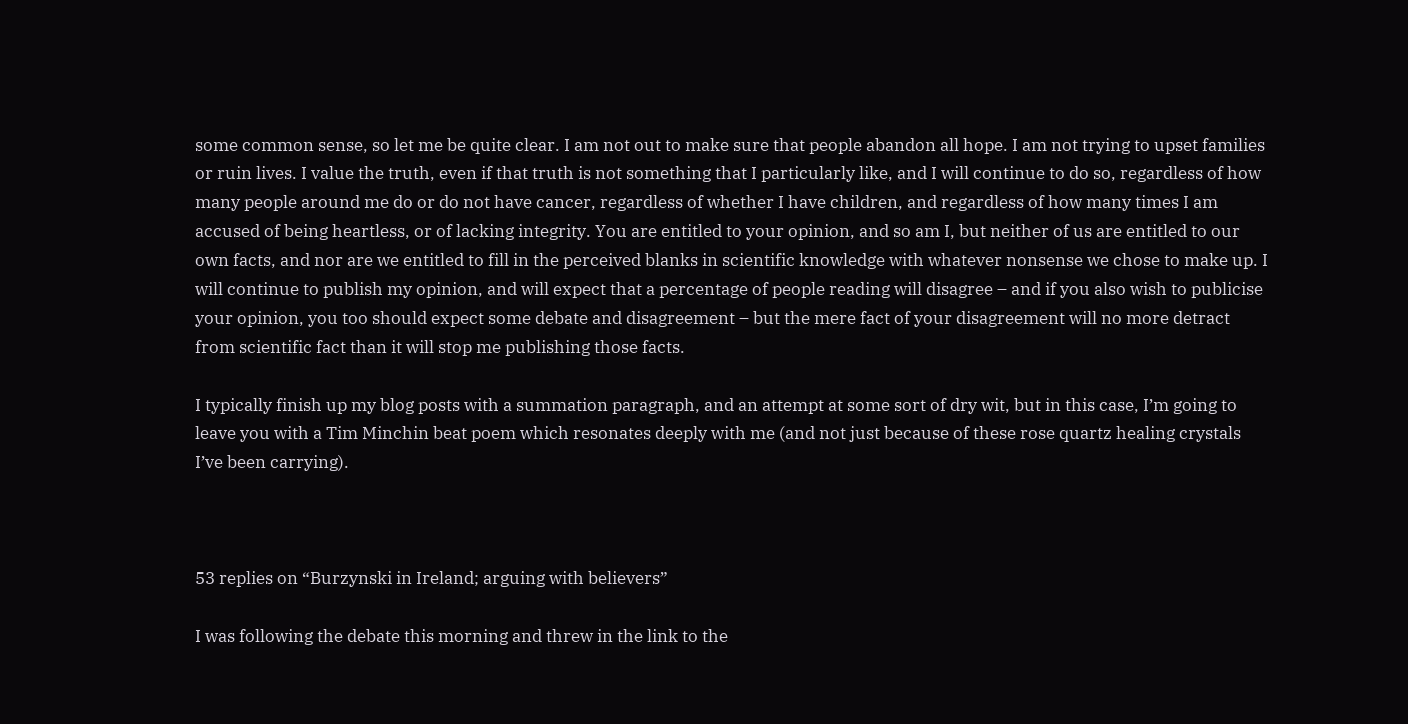some common sense, so let me be quite clear. I am not out to make sure that people abandon all hope. I am not trying to upset families or ruin lives. I value the truth, even if that truth is not something that I particularly like, and I will continue to do so, regardless of how many people around me do or do not have cancer, regardless of whether I have children, and regardless of how many times I am accused of being heartless, or of lacking integrity. You are entitled to your opinion, and so am I, but neither of us are entitled to our own facts, and nor are we entitled to fill in the perceived blanks in scientific knowledge with whatever nonsense we chose to make up. I will continue to publish my opinion, and will expect that a percentage of people reading will disagree – and if you also wish to publicise your opinion, you too should expect some debate and disagreement – but the mere fact of your disagreement will no more detract from scientific fact than it will stop me publishing those facts.

I typically finish up my blog posts with a summation paragraph, and an attempt at some sort of dry wit, but in this case, I’m going to leave you with a Tim Minchin beat poem which resonates deeply with me (and not just because of these rose quartz healing crystals I’ve been carrying).



53 replies on “Burzynski in Ireland; arguing with believers”

I was following the debate this morning and threw in the link to the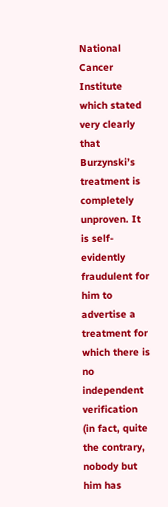National Cancer Institute which stated very clearly that Burzynski’s treatment is completely unproven. It is self-evidently fraudulent for him to advertise a treatment for which there is no independent verification (in fact, quite the contrary, nobody but him has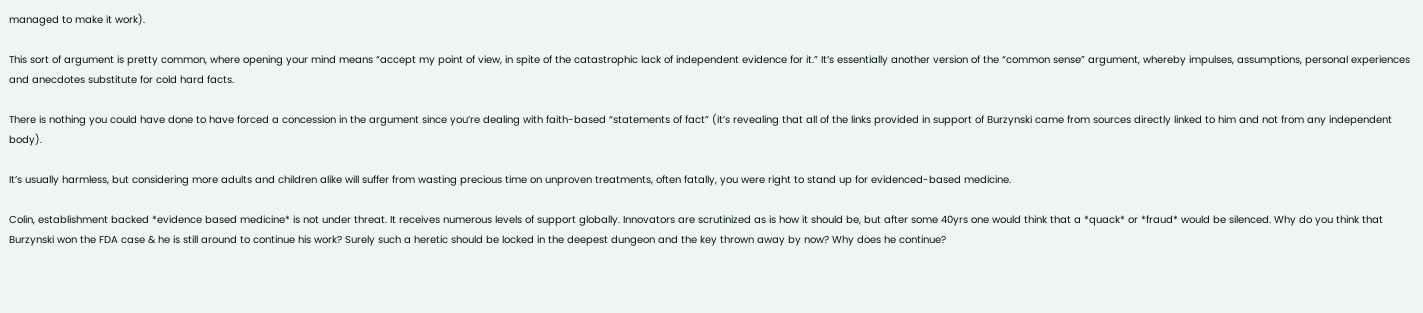managed to make it work).

This sort of argument is pretty common, where opening your mind means “accept my point of view, in spite of the catastrophic lack of independent evidence for it.” It’s essentially another version of the “common sense” argument, whereby impulses, assumptions, personal experiences and anecdotes substitute for cold hard facts.

There is nothing you could have done to have forced a concession in the argument since you’re dealing with faith-based “statements of fact” (it’s revealing that all of the links provided in support of Burzynski came from sources directly linked to him and not from any independent body).

It’s usually harmless, but considering more adults and children alike will suffer from wasting precious time on unproven treatments, often fatally, you were right to stand up for evidenced-based medicine.

Colin, establishment backed *evidence based medicine* is not under threat. It receives numerous levels of support globally. Innovators are scrutinized as is how it should be, but after some 40yrs one would think that a *quack* or *fraud* would be silenced. Why do you think that Burzynski won the FDA case & he is still around to continue his work? Surely such a heretic should be locked in the deepest dungeon and the key thrown away by now? Why does he continue?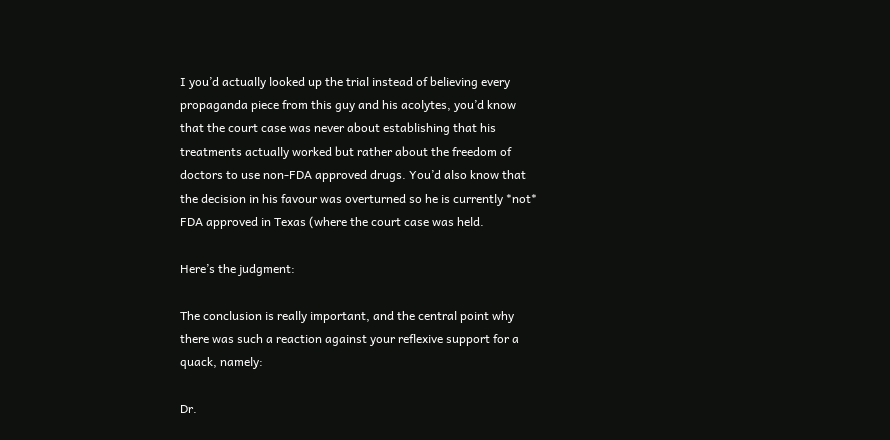I you’d actually looked up the trial instead of believing every propaganda piece from this guy and his acolytes, you’d know that the court case was never about establishing that his treatments actually worked but rather about the freedom of doctors to use non-FDA approved drugs. You’d also know that the decision in his favour was overturned so he is currently *not* FDA approved in Texas (where the court case was held.

Here’s the judgment:

The conclusion is really important, and the central point why there was such a reaction against your reflexive support for a quack, namely:

Dr.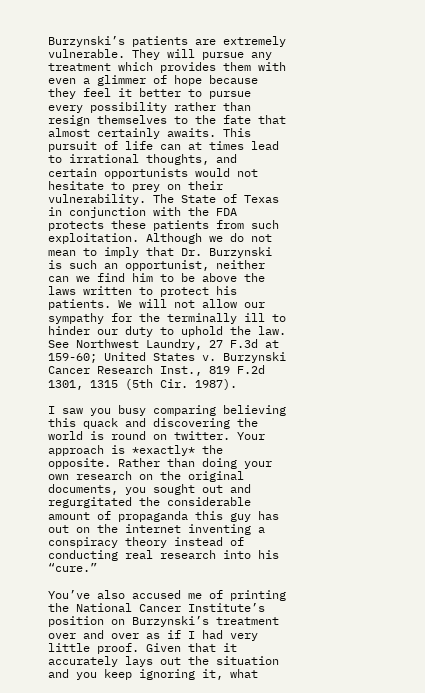Burzynski’s patients are extremely vulnerable. They will pursue any treatment which provides them with even a glimmer of hope because they feel it better to pursue every possibility rather than resign themselves to the fate that almost certainly awaits. This pursuit of life can at times lead to irrational thoughts, and certain opportunists would not hesitate to prey on their vulnerability. The State of Texas in conjunction with the FDA protects these patients from such exploitation. Although we do not mean to imply that Dr. Burzynski is such an opportunist, neither can we find him to be above the laws written to protect his patients. We will not allow our sympathy for the terminally ill to hinder our duty to uphold the law. See Northwest Laundry, 27 F.3d at 159-60; United States v. Burzynski Cancer Research Inst., 819 F.2d 1301, 1315 (5th Cir. 1987).

I saw you busy comparing believing this quack and discovering the world is round on twitter. Your approach is *exactly* the opposite. Rather than doing your own research on the original documents, you sought out and regurgitated the considerable amount of propaganda this guy has out on the internet inventing a conspiracy theory instead of conducting real research into his “cure.”

You’ve also accused me of printing the National Cancer Institute’s position on Burzynski’s treatment over and over as if I had very little proof. Given that it accurately lays out the situation and you keep ignoring it, what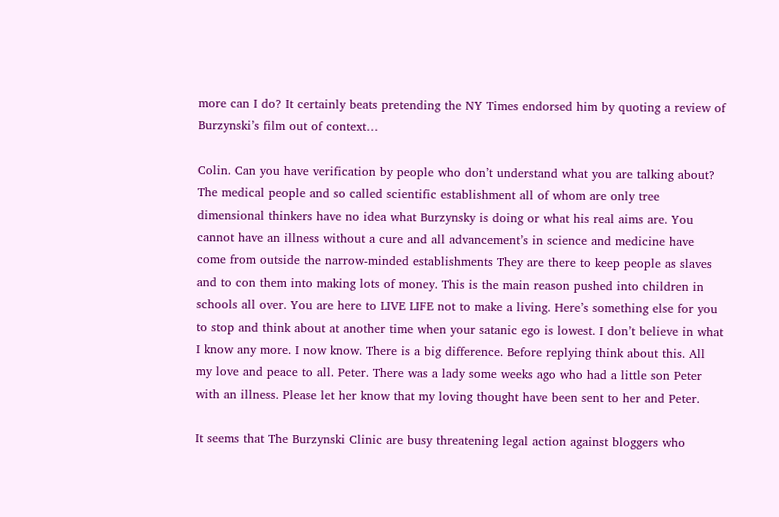more can I do? It certainly beats pretending the NY Times endorsed him by quoting a review of Burzynski’s film out of context…

Colin. Can you have verification by people who don’t understand what you are talking about? The medical people and so called scientific establishment all of whom are only tree dimensional thinkers have no idea what Burzynsky is doing or what his real aims are. You cannot have an illness without a cure and all advancement’s in science and medicine have come from outside the narrow-minded establishments They are there to keep people as slaves and to con them into making lots of money. This is the main reason pushed into children in schools all over. You are here to LIVE LIFE not to make a living. Here’s something else for you to stop and think about at another time when your satanic ego is lowest. I don’t believe in what I know any more. I now know. There is a big difference. Before replying think about this. All my love and peace to all. Peter. There was a lady some weeks ago who had a little son Peter with an illness. Please let her know that my loving thought have been sent to her and Peter.

It seems that The Burzynski Clinic are busy threatening legal action against bloggers who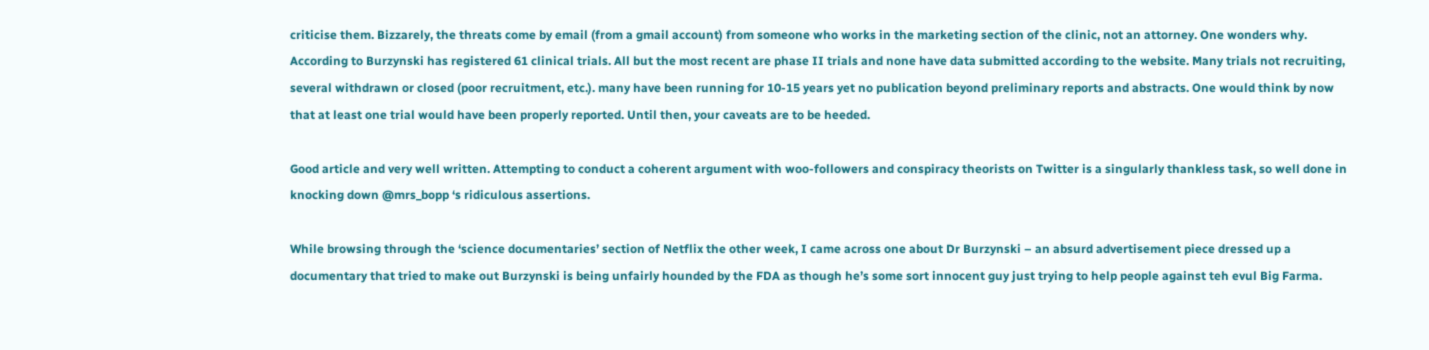criticise them. Bizzarely, the threats come by email (from a gmail account) from someone who works in the marketing section of the clinic, not an attorney. One wonders why.
According to Burzynski has registered 61 clinical trials. All but the most recent are phase II trials and none have data submitted according to the website. Many trials not recruiting, several withdrawn or closed (poor recruitment, etc.). many have been running for 10-15 years yet no publication beyond preliminary reports and abstracts. One would think by now that at least one trial would have been properly reported. Until then, your caveats are to be heeded.

Good article and very well written. Attempting to conduct a coherent argument with woo-followers and conspiracy theorists on Twitter is a singularly thankless task, so well done in knocking down @mrs_bopp ‘s ridiculous assertions.

While browsing through the ‘science documentaries’ section of Netflix the other week, I came across one about Dr Burzynski – an absurd advertisement piece dressed up a documentary that tried to make out Burzynski is being unfairly hounded by the FDA as though he’s some sort innocent guy just trying to help people against teh evul Big Farma.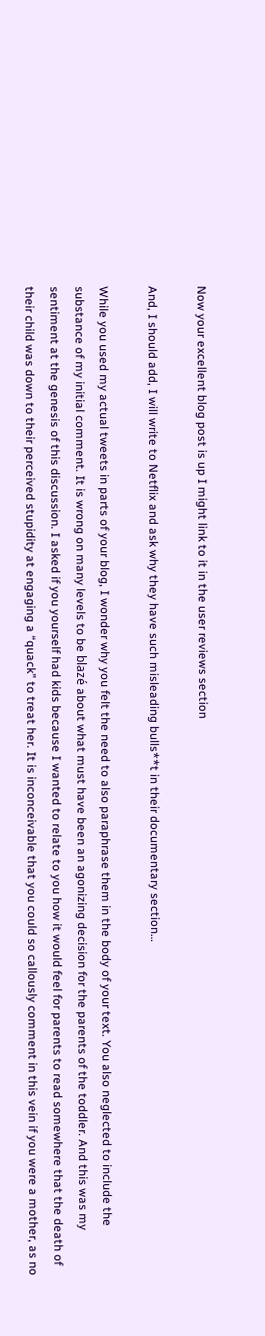Now your excellent blog post is up I might link to it in the user reviews section

And, I should add, I will write to Netflix and ask why they have such misleading bulls**t in their documentary section…

While you used my actual tweets in parts of your blog, I wonder why you felt the need to also paraphrase them in the body of your text. You also neglected to include the substance of my initial comment. It is wrong on many levels to be blazé about what must have been an agonizing decision for the parents of the toddler. And this was my sentiment at the genesis of this discussion. I asked if you yourself had kids because I wanted to relate to you how it would feel for parents to read somewhere that the death of their child was down to their perceived stupidity at engaging a “quack” to treat her. It is inconceivable that you could so callously comment in this vein if you were a mother, as no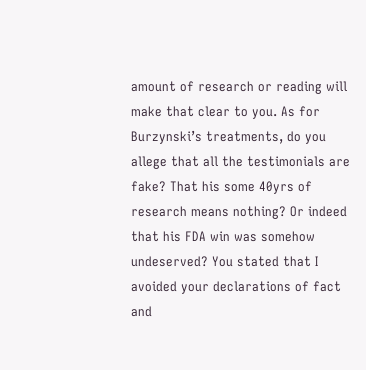amount of research or reading will make that clear to you. As for Burzynski’s treatments, do you allege that all the testimonials are fake? That his some 40yrs of research means nothing? Or indeed that his FDA win was somehow undeserved? You stated that I avoided your declarations of fact and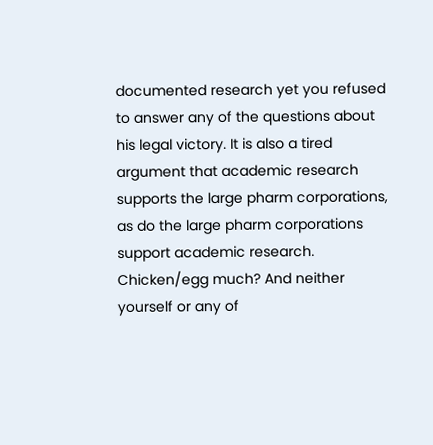documented research yet you refused to answer any of the questions about his legal victory. It is also a tired argument that academic research supports the large pharm corporations, as do the large pharm corporations support academic research. Chicken/egg much? And neither yourself or any of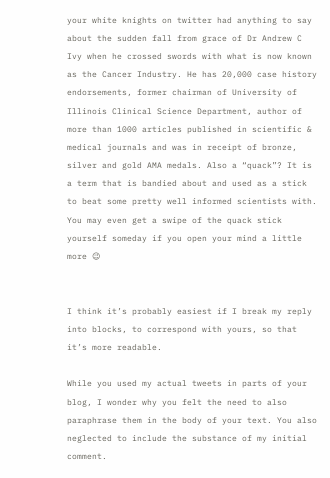your white knights on twitter had anything to say about the sudden fall from grace of Dr Andrew C Ivy when he crossed swords with what is now known as the Cancer Industry. He has 20,000 case history endorsements, former chairman of University of Illinois Clinical Science Department, author of more than 1000 articles published in scientific & medical journals and was in receipt of bronze, silver and gold AMA medals. Also a “quack”? It is a term that is bandied about and used as a stick to beat some pretty well informed scientists with. You may even get a swipe of the quack stick yourself someday if you open your mind a little more 😉


I think it’s probably easiest if I break my reply into blocks, to correspond with yours, so that it’s more readable.

While you used my actual tweets in parts of your blog, I wonder why you felt the need to also paraphrase them in the body of your text. You also neglected to include the substance of my initial comment.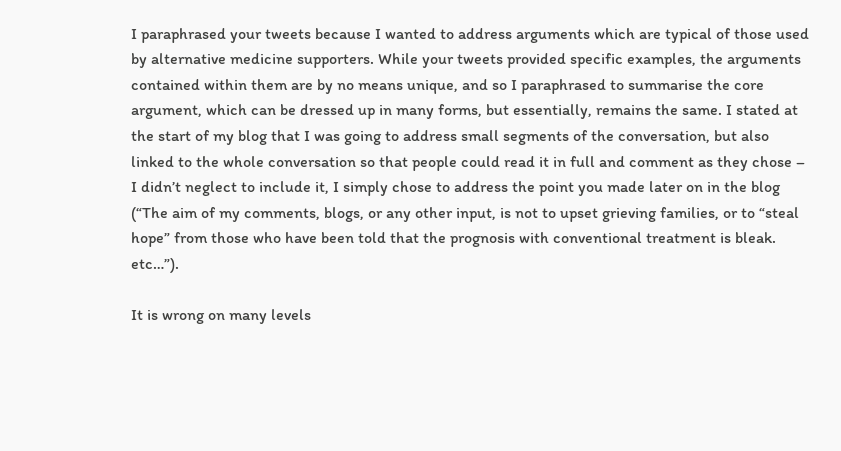I paraphrased your tweets because I wanted to address arguments which are typical of those used by alternative medicine supporters. While your tweets provided specific examples, the arguments contained within them are by no means unique, and so I paraphrased to summarise the core argument, which can be dressed up in many forms, but essentially, remains the same. I stated at the start of my blog that I was going to address small segments of the conversation, but also linked to the whole conversation so that people could read it in full and comment as they chose – I didn’t neglect to include it, I simply chose to address the point you made later on in the blog (“The aim of my comments, blogs, or any other input, is not to upset grieving families, or to “steal hope” from those who have been told that the prognosis with conventional treatment is bleak. etc…”).

It is wrong on many levels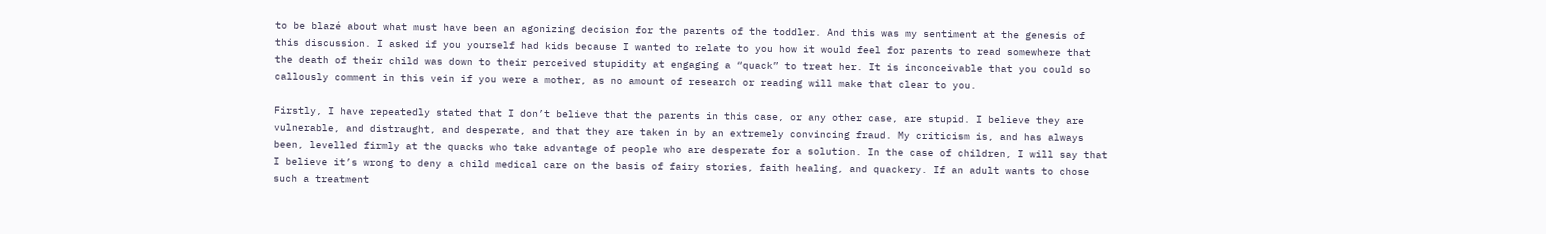to be blazé about what must have been an agonizing decision for the parents of the toddler. And this was my sentiment at the genesis of this discussion. I asked if you yourself had kids because I wanted to relate to you how it would feel for parents to read somewhere that the death of their child was down to their perceived stupidity at engaging a “quack” to treat her. It is inconceivable that you could so callously comment in this vein if you were a mother, as no amount of research or reading will make that clear to you.

Firstly, I have repeatedly stated that I don’t believe that the parents in this case, or any other case, are stupid. I believe they are vulnerable, and distraught, and desperate, and that they are taken in by an extremely convincing fraud. My criticism is, and has always been, levelled firmly at the quacks who take advantage of people who are desperate for a solution. In the case of children, I will say that I believe it’s wrong to deny a child medical care on the basis of fairy stories, faith healing, and quackery. If an adult wants to chose such a treatment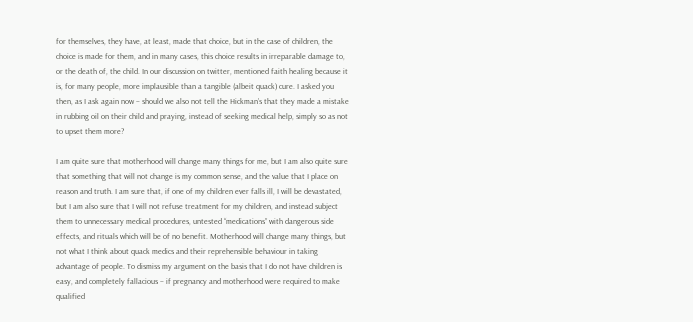for themselves, they have, at least, made that choice, but in the case of children, the choice is made for them, and in many cases, this choice results in irreparable damage to, or the death of, the child. In our discussion on twitter, mentioned faith healing because it is, for many people, more implausible than a tangible (albeit quack) cure. I asked you then, as I ask again now – should we also not tell the Hickman’s that they made a mistake in rubbing oil on their child and praying, instead of seeking medical help, simply so as not to upset them more?

I am quite sure that motherhood will change many things for me, but I am also quite sure that something that will not change is my common sense, and the value that I place on reason and truth. I am sure that, if one of my children ever falls ill, I will be devastated, but I am also sure that I will not refuse treatment for my children, and instead subject them to unnecessary medical procedures, untested “medications” with dangerous side effects, and rituals which will be of no benefit. Motherhood will change many things, but not what I think about quack medics and their reprehensible behaviour in taking advantage of people. To dismiss my argument on the basis that I do not have children is easy, and completely fallacious – if pregnancy and motherhood were required to make qualified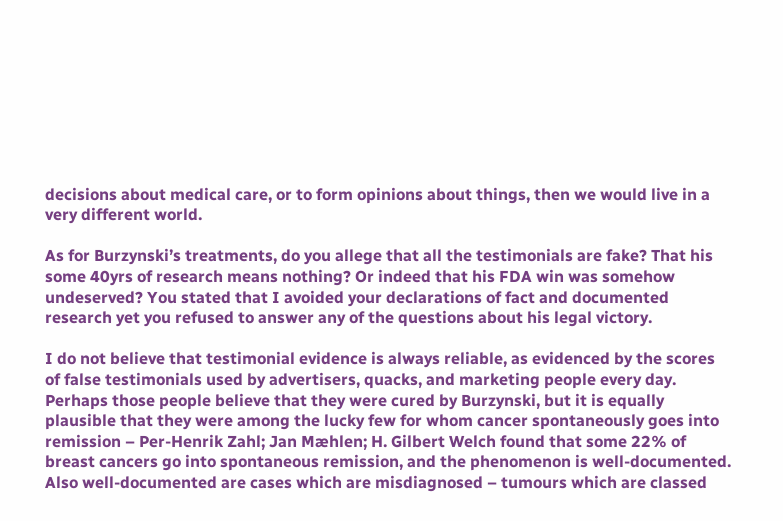decisions about medical care, or to form opinions about things, then we would live in a very different world.

As for Burzynski’s treatments, do you allege that all the testimonials are fake? That his some 40yrs of research means nothing? Or indeed that his FDA win was somehow undeserved? You stated that I avoided your declarations of fact and documented research yet you refused to answer any of the questions about his legal victory.

I do not believe that testimonial evidence is always reliable, as evidenced by the scores of false testimonials used by advertisers, quacks, and marketing people every day. Perhaps those people believe that they were cured by Burzynski, but it is equally plausible that they were among the lucky few for whom cancer spontaneously goes into remission – Per-Henrik Zahl; Jan Mæhlen; H. Gilbert Welch found that some 22% of breast cancers go into spontaneous remission, and the phenomenon is well-documented. Also well-documented are cases which are misdiagnosed – tumours which are classed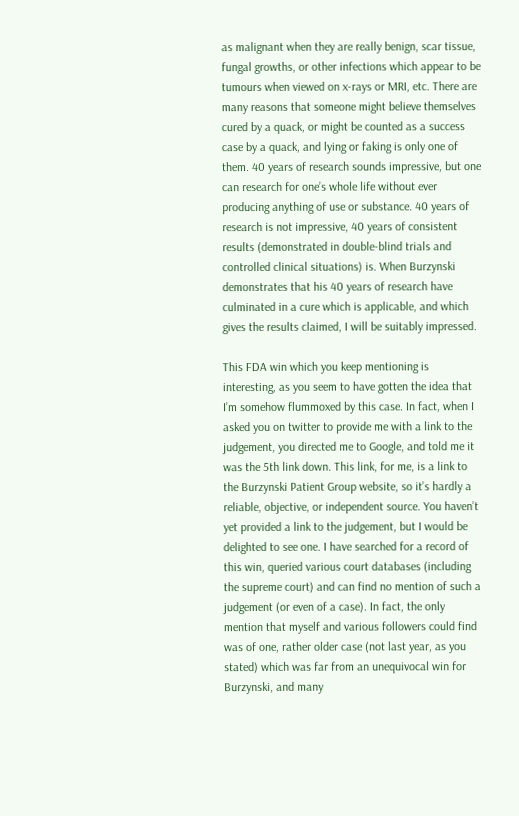as malignant when they are really benign, scar tissue, fungal growths, or other infections which appear to be tumours when viewed on x-rays or MRI, etc. There are many reasons that someone might believe themselves cured by a quack, or might be counted as a success case by a quack, and lying or faking is only one of them. 40 years of research sounds impressive, but one can research for one’s whole life without ever producing anything of use or substance. 40 years of research is not impressive, 40 years of consistent results (demonstrated in double-blind trials and controlled clinical situations) is. When Burzynski demonstrates that his 40 years of research have culminated in a cure which is applicable, and which gives the results claimed, I will be suitably impressed.

This FDA win which you keep mentioning is interesting, as you seem to have gotten the idea that I’m somehow flummoxed by this case. In fact, when I asked you on twitter to provide me with a link to the judgement, you directed me to Google, and told me it was the 5th link down. This link, for me, is a link to the Burzynski Patient Group website, so it’s hardly a reliable, objective, or independent source. You haven’t yet provided a link to the judgement, but I would be delighted to see one. I have searched for a record of this win, queried various court databases (including the supreme court) and can find no mention of such a judgement (or even of a case). In fact, the only mention that myself and various followers could find was of one, rather older case (not last year, as you stated) which was far from an unequivocal win for Burzynski, and many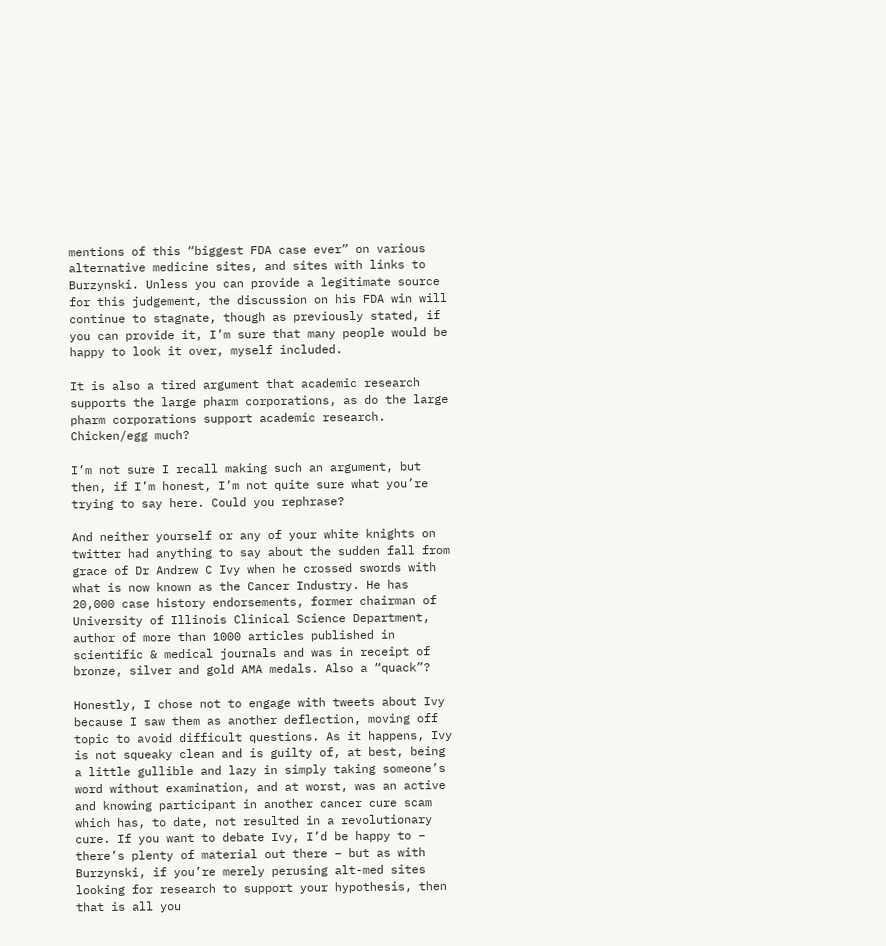mentions of this “biggest FDA case ever” on various alternative medicine sites, and sites with links to Burzynski. Unless you can provide a legitimate source for this judgement, the discussion on his FDA win will continue to stagnate, though as previously stated, if you can provide it, I’m sure that many people would be happy to look it over, myself included.

It is also a tired argument that academic research supports the large pharm corporations, as do the large pharm corporations support academic research. Chicken/egg much?

I’m not sure I recall making such an argument, but then, if I’m honest, I’m not quite sure what you’re trying to say here. Could you rephrase?

And neither yourself or any of your white knights on twitter had anything to say about the sudden fall from grace of Dr Andrew C Ivy when he crossed swords with what is now known as the Cancer Industry. He has 20,000 case history endorsements, former chairman of University of Illinois Clinical Science Department, author of more than 1000 articles published in scientific & medical journals and was in receipt of bronze, silver and gold AMA medals. Also a “quack”?

Honestly, I chose not to engage with tweets about Ivy because I saw them as another deflection, moving off topic to avoid difficult questions. As it happens, Ivy is not squeaky clean and is guilty of, at best, being a little gullible and lazy in simply taking someone’s word without examination, and at worst, was an active and knowing participant in another cancer cure scam which has, to date, not resulted in a revolutionary cure. If you want to debate Ivy, I’d be happy to – there’s plenty of material out there – but as with Burzynski, if you’re merely perusing alt-med sites looking for research to support your hypothesis, then that is all you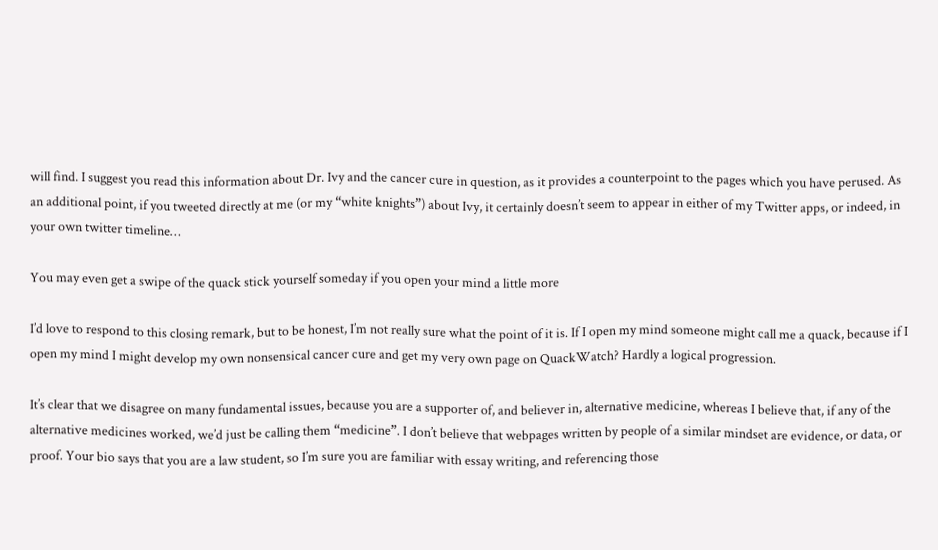will find. I suggest you read this information about Dr. Ivy and the cancer cure in question, as it provides a counterpoint to the pages which you have perused. As an additional point, if you tweeted directly at me (or my “white knights”) about Ivy, it certainly doesn’t seem to appear in either of my Twitter apps, or indeed, in your own twitter timeline…

You may even get a swipe of the quack stick yourself someday if you open your mind a little more

I’d love to respond to this closing remark, but to be honest, I’m not really sure what the point of it is. If I open my mind someone might call me a quack, because if I open my mind I might develop my own nonsensical cancer cure and get my very own page on QuackWatch? Hardly a logical progression.

It’s clear that we disagree on many fundamental issues, because you are a supporter of, and believer in, alternative medicine, whereas I believe that, if any of the alternative medicines worked, we’d just be calling them “medicine”. I don’t believe that webpages written by people of a similar mindset are evidence, or data, or proof. Your bio says that you are a law student, so I’m sure you are familiar with essay writing, and referencing those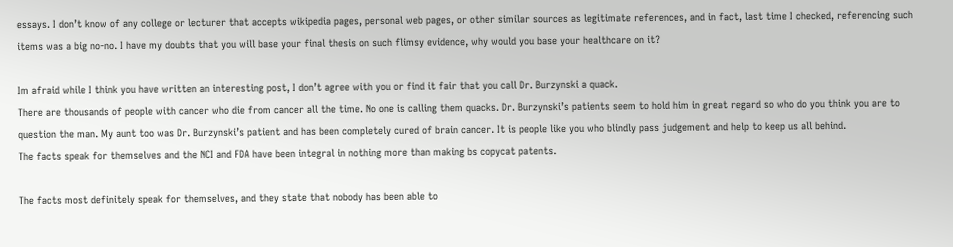essays. I don’t know of any college or lecturer that accepts wikipedia pages, personal web pages, or other similar sources as legitimate references, and in fact, last time I checked, referencing such items was a big no-no. I have my doubts that you will base your final thesis on such flimsy evidence, why would you base your healthcare on it?

Im afraid while I think you have written an interesting post, I don’t agree with you or find it fair that you call Dr. Burzynski a quack.
There are thousands of people with cancer who die from cancer all the time. No one is calling them quacks. Dr. Burzynski’s patients seem to hold him in great regard so who do you think you are to question the man. My aunt too was Dr. Burzynski’s patient and has been completely cured of brain cancer. It is people like you who blindly pass judgement and help to keep us all behind.
The facts speak for themselves and the NCI and FDA have been integral in nothing more than making bs copycat patents.

The facts most definitely speak for themselves, and they state that nobody has been able to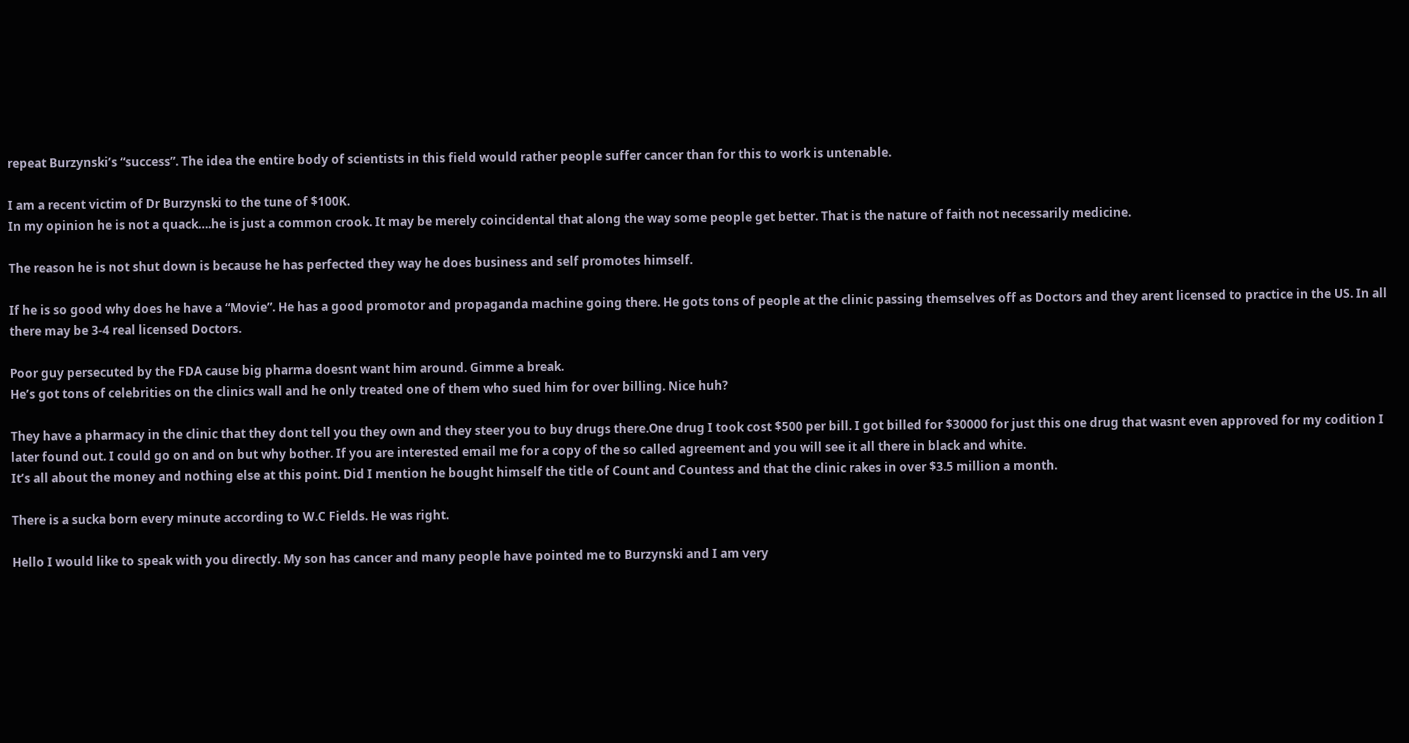repeat Burzynski’s “success”. The idea the entire body of scientists in this field would rather people suffer cancer than for this to work is untenable.

I am a recent victim of Dr Burzynski to the tune of $100K.
In my opinion he is not a quack….he is just a common crook. It may be merely coincidental that along the way some people get better. That is the nature of faith not necessarily medicine.

The reason he is not shut down is because he has perfected they way he does business and self promotes himself.

If he is so good why does he have a “Movie”. He has a good promotor and propaganda machine going there. He gots tons of people at the clinic passing themselves off as Doctors and they arent licensed to practice in the US. In all there may be 3-4 real licensed Doctors.

Poor guy persecuted by the FDA cause big pharma doesnt want him around. Gimme a break.
He’s got tons of celebrities on the clinics wall and he only treated one of them who sued him for over billing. Nice huh?

They have a pharmacy in the clinic that they dont tell you they own and they steer you to buy drugs there.One drug I took cost $500 per bill. I got billed for $30000 for just this one drug that wasnt even approved for my codition I later found out. I could go on and on but why bother. If you are interested email me for a copy of the so called agreement and you will see it all there in black and white.
It’s all about the money and nothing else at this point. Did I mention he bought himself the title of Count and Countess and that the clinic rakes in over $3.5 million a month.

There is a sucka born every minute according to W.C Fields. He was right.

Hello I would like to speak with you directly. My son has cancer and many people have pointed me to Burzynski and I am very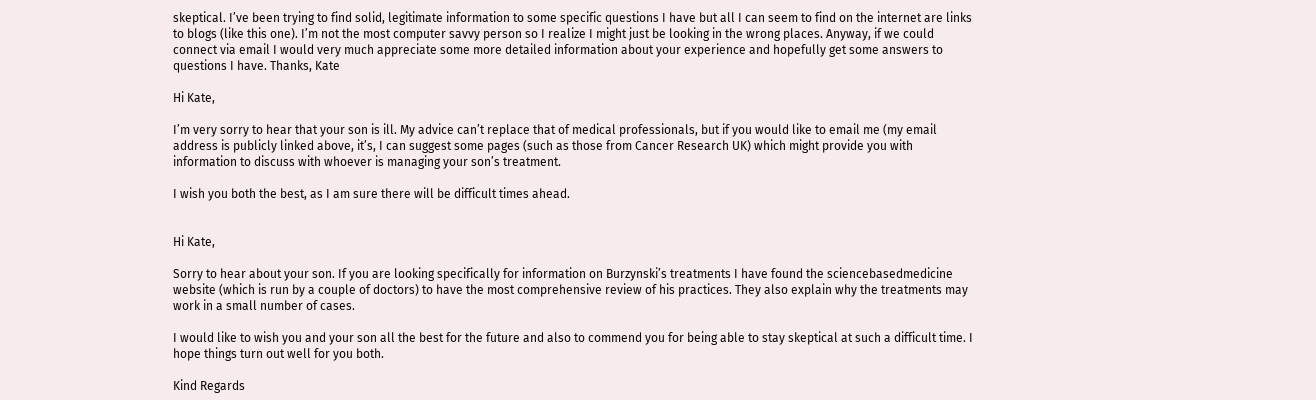skeptical. I’ve been trying to find solid, legitimate information to some specific questions I have but all I can seem to find on the internet are links to blogs (like this one). I’m not the most computer savvy person so I realize I might just be looking in the wrong places. Anyway, if we could connect via email I would very much appreciate some more detailed information about your experience and hopefully get some answers to questions I have. Thanks, Kate

Hi Kate,

I’m very sorry to hear that your son is ill. My advice can’t replace that of medical professionals, but if you would like to email me (my email address is publicly linked above, it’s, I can suggest some pages (such as those from Cancer Research UK) which might provide you with information to discuss with whoever is managing your son’s treatment.

I wish you both the best, as I am sure there will be difficult times ahead.


Hi Kate,

Sorry to hear about your son. If you are looking specifically for information on Burzynski’s treatments I have found the sciencebasedmedicine website (which is run by a couple of doctors) to have the most comprehensive review of his practices. They also explain why the treatments may work in a small number of cases.

I would like to wish you and your son all the best for the future and also to commend you for being able to stay skeptical at such a difficult time. I hope things turn out well for you both.

Kind Regards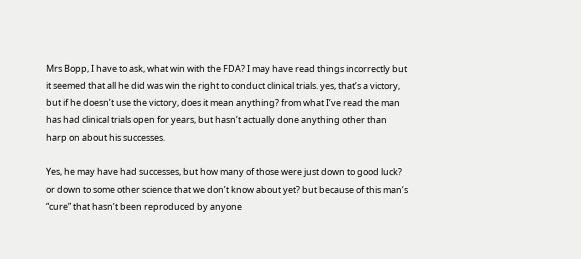Mrs Bopp, I have to ask, what win with the FDA? I may have read things incorrectly but it seemed that all he did was win the right to conduct clinical trials. yes, that’s a victory, but if he doesn’t use the victory, does it mean anything? from what I’ve read the man has had clinical trials open for years, but hasn’t actually done anything other than harp on about his successes.

Yes, he may have had successes, but how many of those were just down to good luck? or down to some other science that we don’t know about yet? but because of this man’s “cure” that hasn’t been reproduced by anyone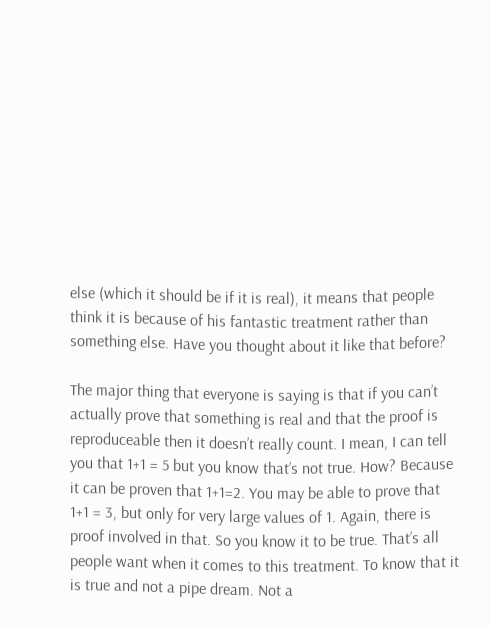else (which it should be if it is real), it means that people think it is because of his fantastic treatment rather than something else. Have you thought about it like that before?

The major thing that everyone is saying is that if you can’t actually prove that something is real and that the proof is reproduceable then it doesn’t really count. I mean, I can tell you that 1+1 = 5 but you know that’s not true. How? Because it can be proven that 1+1=2. You may be able to prove that 1+1 = 3, but only for very large values of 1. Again, there is proof involved in that. So you know it to be true. That’s all people want when it comes to this treatment. To know that it is true and not a pipe dream. Not a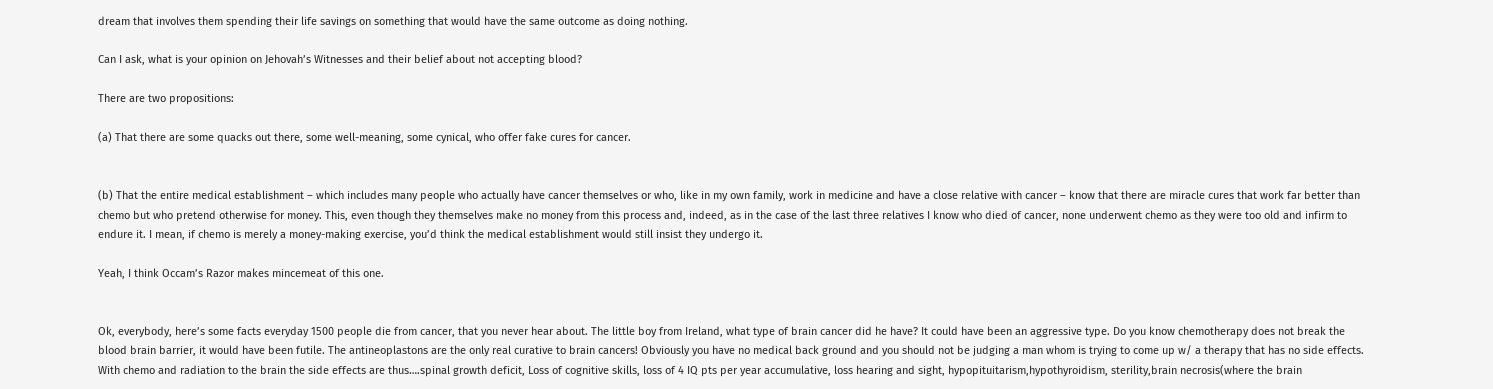dream that involves them spending their life savings on something that would have the same outcome as doing nothing.

Can I ask, what is your opinion on Jehovah’s Witnesses and their belief about not accepting blood?

There are two propositions:

(a) That there are some quacks out there, some well-meaning, some cynical, who offer fake cures for cancer.


(b) That the entire medical establishment – which includes many people who actually have cancer themselves or who, like in my own family, work in medicine and have a close relative with cancer – know that there are miracle cures that work far better than chemo but who pretend otherwise for money. This, even though they themselves make no money from this process and, indeed, as in the case of the last three relatives I know who died of cancer, none underwent chemo as they were too old and infirm to endure it. I mean, if chemo is merely a money-making exercise, you’d think the medical establishment would still insist they undergo it.

Yeah, I think Occam’s Razor makes mincemeat of this one.


Ok, everybody, here’s some facts everyday 1500 people die from cancer, that you never hear about. The little boy from Ireland, what type of brain cancer did he have? It could have been an aggressive type. Do you know chemotherapy does not break the blood brain barrier, it would have been futile. The antineoplastons are the only real curative to brain cancers! Obviously you have no medical back ground and you should not be judging a man whom is trying to come up w/ a therapy that has no side effects. With chemo and radiation to the brain the side effects are thus….spinal growth deficit, Loss of cognitive skills, loss of 4 IQ pts per year accumulative, loss hearing and sight, hypopituitarism,hypothyroidism, sterility,brain necrosis(where the brain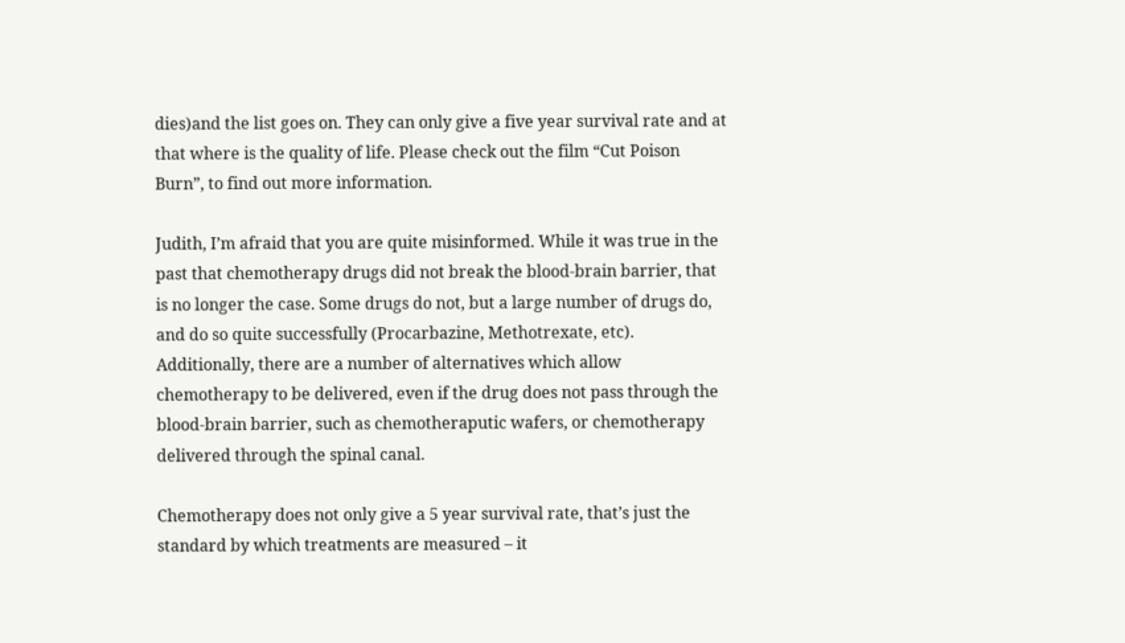dies)and the list goes on. They can only give a five year survival rate and at that where is the quality of life. Please check out the film “Cut Poison Burn”, to find out more information.

Judith, I’m afraid that you are quite misinformed. While it was true in the past that chemotherapy drugs did not break the blood-brain barrier, that is no longer the case. Some drugs do not, but a large number of drugs do, and do so quite successfully (Procarbazine, Methotrexate, etc). Additionally, there are a number of alternatives which allow chemotherapy to be delivered, even if the drug does not pass through the blood-brain barrier, such as chemotheraputic wafers, or chemotherapy delivered through the spinal canal.

Chemotherapy does not only give a 5 year survival rate, that’s just the standard by which treatments are measured – it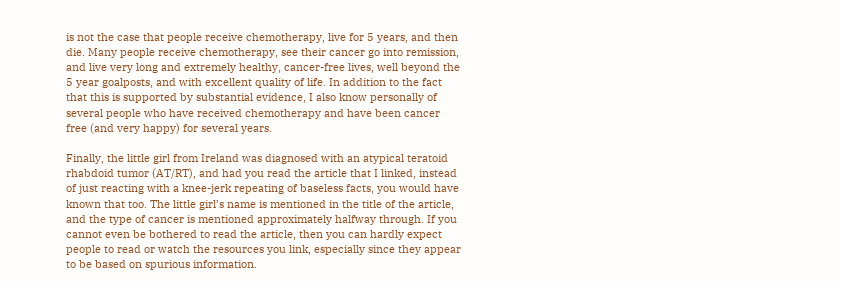is not the case that people receive chemotherapy, live for 5 years, and then die. Many people receive chemotherapy, see their cancer go into remission, and live very long and extremely healthy, cancer-free lives, well beyond the 5 year goalposts, and with excellent quality of life. In addition to the fact that this is supported by substantial evidence, I also know personally of several people who have received chemotherapy and have been cancer free (and very happy) for several years.

Finally, the little girl from Ireland was diagnosed with an atypical teratoid rhabdoid tumor (AT/RT), and had you read the article that I linked, instead of just reacting with a knee-jerk repeating of baseless facts, you would have known that too. The little girl’s name is mentioned in the title of the article, and the type of cancer is mentioned approximately halfway through. If you cannot even be bothered to read the article, then you can hardly expect people to read or watch the resources you link, especially since they appear to be based on spurious information.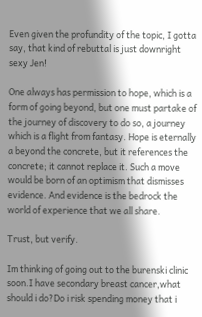Even given the profundity of the topic, I gotta say, that kind of rebuttal is just downright sexy Jen!

One always has permission to hope, which is a form of going beyond, but one must partake of the journey of discovery to do so, a journey which is a flight from fantasy. Hope is eternally a beyond the concrete, but it references the concrete; it cannot replace it. Such a move would be born of an optimism that dismisses evidence. And evidence is the bedrock the world of experience that we all share.

Trust, but verify.

Im thinking of going out to the burenski clinic soon.I have secondary breast cancer,what should i do?Do i risk spending money that i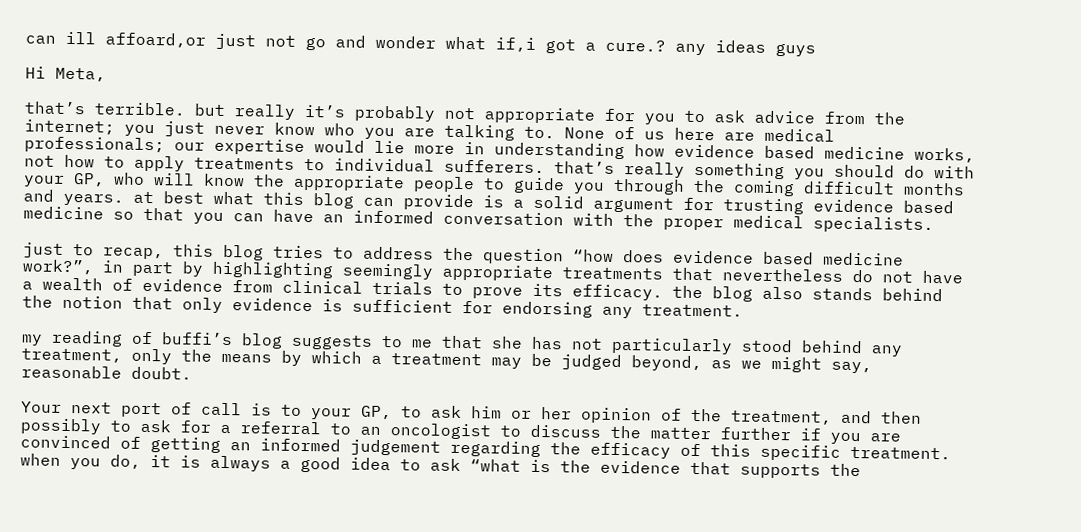can ill affoard,or just not go and wonder what if,i got a cure.? any ideas guys

Hi Meta,

that’s terrible. but really it’s probably not appropriate for you to ask advice from the internet; you just never know who you are talking to. None of us here are medical professionals; our expertise would lie more in understanding how evidence based medicine works, not how to apply treatments to individual sufferers. that’s really something you should do with your GP, who will know the appropriate people to guide you through the coming difficult months and years. at best what this blog can provide is a solid argument for trusting evidence based medicine so that you can have an informed conversation with the proper medical specialists.

just to recap, this blog tries to address the question “how does evidence based medicine work?”, in part by highlighting seemingly appropriate treatments that nevertheless do not have a wealth of evidence from clinical trials to prove its efficacy. the blog also stands behind the notion that only evidence is sufficient for endorsing any treatment.

my reading of buffi’s blog suggests to me that she has not particularly stood behind any treatment, only the means by which a treatment may be judged beyond, as we might say, reasonable doubt.

Your next port of call is to your GP, to ask him or her opinion of the treatment, and then possibly to ask for a referral to an oncologist to discuss the matter further if you are convinced of getting an informed judgement regarding the efficacy of this specific treatment. when you do, it is always a good idea to ask “what is the evidence that supports the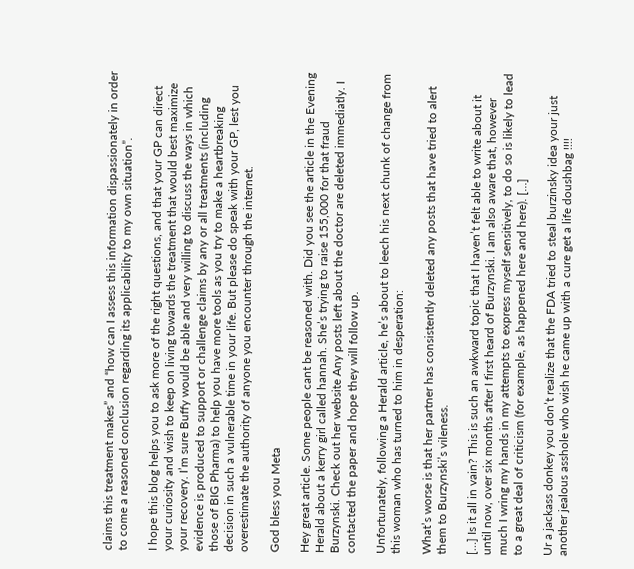claims this treatment makes” and “how can I assess this information dispassionately in order to come a reasoned conclusion regarding its applicability to my own situation”.

I hope this blog helps you to ask more of the right questions, and that your GP can direct your curiosity and wish to keep on living towards the treatment that would best maximize your recovery. I’m sure Buffy would be able and very willing to discuss the ways in which evidence is produced to support or challenge claims by any or all treatments (including those of BIG Pharma) to help you have more tools as you try to make a heartbreaking decision in such a vulnerable time in your life. But please do speak with your GP, lest you overestimate the authority of anyone you encounter through the internet.

God bless you Meta

Hey great article. Some people cant be reasoned with. Did you see the article in the Evening Herald about a kerry girl called hannah. She’s trying to raise 155,000 for that fraud Burzynski. Check out her website Any posts left about the doctor are deleted immediatly. I contacted the paper and hope they will follow up.

Unfortunately, following a Herald article, he’s about to leech his next chunk of change from this woman who has turned to him in desperation:

What’s worse is that her partner has consistently deleted any posts that have tried to alert them to Burzynski’s vileness.

[…] Is it all in vain? This is such an awkward topic that I haven’t felt able to write about it until now, over six months after I first heard of Burzynski. I am also aware that, however much I wring my hands in my attempts to express myself sensitively, to do so is likely to lead to a great deal of criticism (for example, as happened here and here). […]

Ur a jackass donkey you don’t realize that the FDA tried to steal burzinsky idea your just another jealous asshole who wish he came up with a cure get a life doushbag !!!!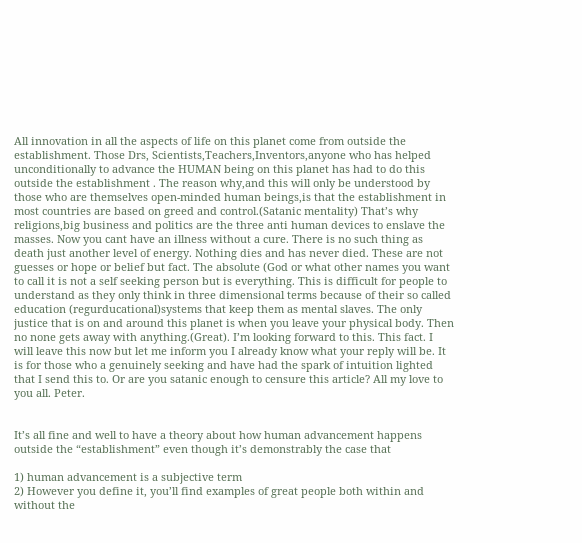All innovation in all the aspects of life on this planet come from outside the establishment. Those Drs, Scientists,Teachers,Inventors,anyone who has helped unconditionally to advance the HUMAN being on this planet has had to do this outside the establishment . The reason why,and this will only be understood by those who are themselves open-minded human beings,is that the establishment in most countries are based on greed and control.(Satanic mentality) That’s why religions,big business and politics are the three anti human devices to enslave the masses. Now you cant have an illness without a cure. There is no such thing as death just another level of energy. Nothing dies and has never died. These are not guesses or hope or belief but fact. The absolute (God or what other names you want to call it is not a self seeking person but is everything. This is difficult for people to understand as they only think in three dimensional terms because of their so called education (regurducational)systems that keep them as mental slaves. The only justice that is on and around this planet is when you leave your physical body. Then no none gets away with anything.(Great). I’m looking forward to this. This fact. I will leave this now but let me inform you I already know what your reply will be. It is for those who a genuinely seeking and have had the spark of intuition lighted that I send this to. Or are you satanic enough to censure this article? All my love to you all. Peter.


It’s all fine and well to have a theory about how human advancement happens outside the “establishment” even though it’s demonstrably the case that

1) human advancement is a subjective term
2) However you define it, you’ll find examples of great people both within and without the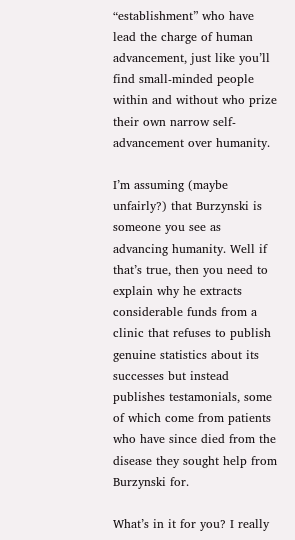“establishment” who have lead the charge of human advancement, just like you’ll find small-minded people within and without who prize their own narrow self-advancement over humanity.

I’m assuming (maybe unfairly?) that Burzynski is someone you see as advancing humanity. Well if that’s true, then you need to explain why he extracts considerable funds from a clinic that refuses to publish genuine statistics about its successes but instead publishes testamonials, some of which come from patients who have since died from the disease they sought help from Burzynski for.

What’s in it for you? I really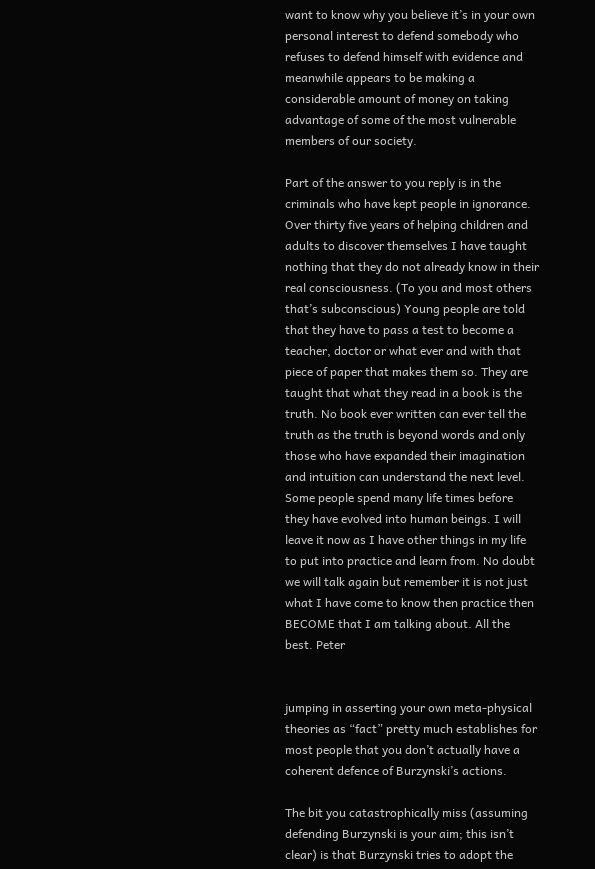want to know why you believe it’s in your own personal interest to defend somebody who refuses to defend himself with evidence and meanwhile appears to be making a considerable amount of money on taking advantage of some of the most vulnerable members of our society.

Part of the answer to you reply is in the criminals who have kept people in ignorance. Over thirty five years of helping children and adults to discover themselves I have taught nothing that they do not already know in their real consciousness. (To you and most others that’s subconscious) Young people are told that they have to pass a test to become a teacher, doctor or what ever and with that piece of paper that makes them so. They are taught that what they read in a book is the truth. No book ever written can ever tell the truth as the truth is beyond words and only those who have expanded their imagination and intuition can understand the next level. Some people spend many life times before they have evolved into human beings. I will leave it now as I have other things in my life to put into practice and learn from. No doubt we will talk again but remember it is not just what I have come to know then practice then BECOME that I am talking about. All the best. Peter


jumping in asserting your own meta-physical theories as “fact” pretty much establishes for most people that you don’t actually have a coherent defence of Burzynski’s actions.

The bit you catastrophically miss (assuming defending Burzynski is your aim; this isn’t clear) is that Burzynski tries to adopt the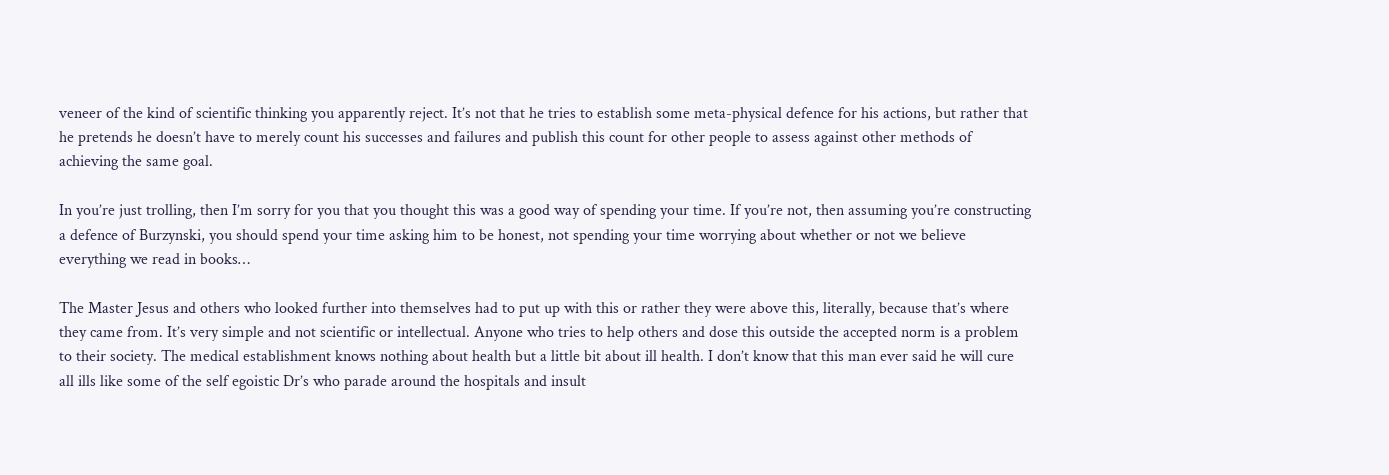veneer of the kind of scientific thinking you apparently reject. It’s not that he tries to establish some meta-physical defence for his actions, but rather that he pretends he doesn’t have to merely count his successes and failures and publish this count for other people to assess against other methods of achieving the same goal.

In you’re just trolling, then I’m sorry for you that you thought this was a good way of spending your time. If you’re not, then assuming you’re constructing a defence of Burzynski, you should spend your time asking him to be honest, not spending your time worrying about whether or not we believe everything we read in books…

The Master Jesus and others who looked further into themselves had to put up with this or rather they were above this, literally, because that’s where they came from. It’s very simple and not scientific or intellectual. Anyone who tries to help others and dose this outside the accepted norm is a problem to their society. The medical establishment knows nothing about health but a little bit about ill health. I don’t know that this man ever said he will cure all ills like some of the self egoistic Dr’s who parade around the hospitals and insult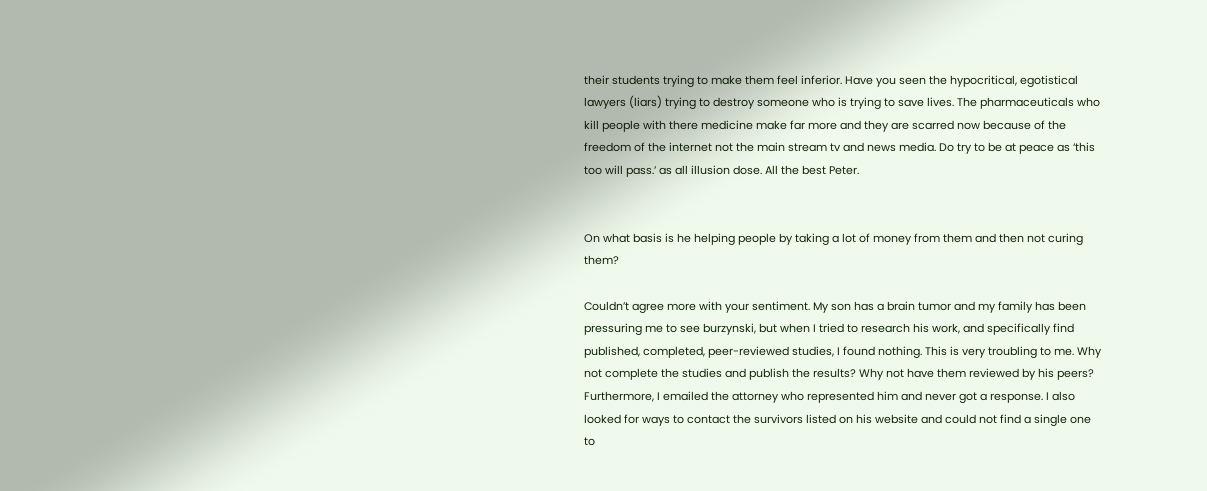their students trying to make them feel inferior. Have you seen the hypocritical, egotistical lawyers (liars) trying to destroy someone who is trying to save lives. The pharmaceuticals who kill people with there medicine make far more and they are scarred now because of the freedom of the internet not the main stream tv and news media. Do try to be at peace as ‘this too will pass.’ as all illusion dose. All the best Peter.


On what basis is he helping people by taking a lot of money from them and then not curing them?

Couldn’t agree more with your sentiment. My son has a brain tumor and my family has been pressuring me to see burzynski, but when I tried to research his work, and specifically find published, completed, peer-reviewed studies, I found nothing. This is very troubling to me. Why not complete the studies and publish the results? Why not have them reviewed by his peers? Furthermore, I emailed the attorney who represented him and never got a response. I also looked for ways to contact the survivors listed on his website and could not find a single one to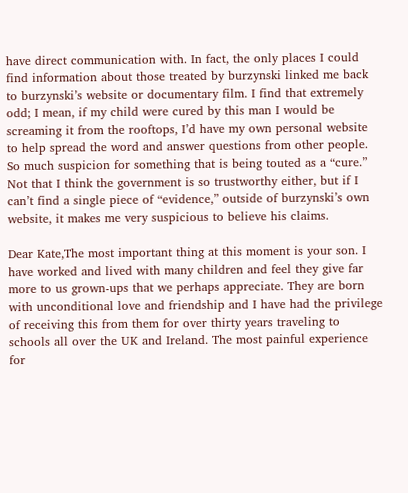have direct communication with. In fact, the only places I could find information about those treated by burzynski linked me back to burzynski’s website or documentary film. I find that extremely odd; I mean, if my child were cured by this man I would be screaming it from the rooftops, I’d have my own personal website to help spread the word and answer questions from other people. So much suspicion for something that is being touted as a “cure.” Not that I think the government is so trustworthy either, but if I can’t find a single piece of “evidence,” outside of burzynski’s own website, it makes me very suspicious to believe his claims.

Dear Kate,The most important thing at this moment is your son. I have worked and lived with many children and feel they give far more to us grown-ups that we perhaps appreciate. They are born with unconditional love and friendship and I have had the privilege of receiving this from them for over thirty years traveling to schools all over the UK and Ireland. The most painful experience for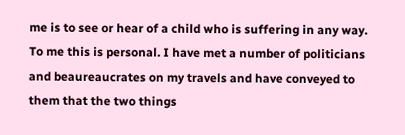me is to see or hear of a child who is suffering in any way. To me this is personal. I have met a number of politicians and beaureaucrates on my travels and have conveyed to them that the two things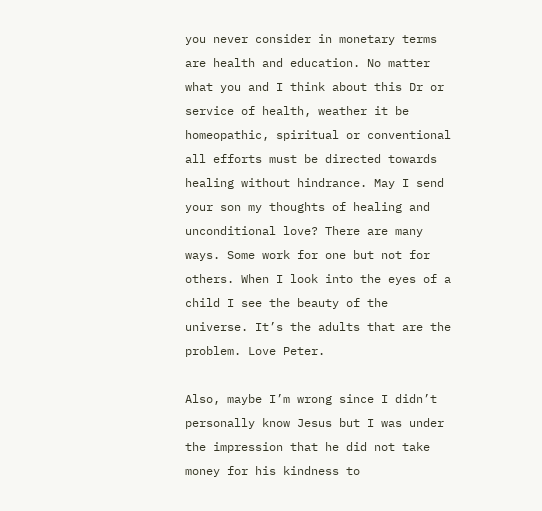you never consider in monetary terms are health and education. No matter what you and I think about this Dr or service of health, weather it be homeopathic, spiritual or conventional all efforts must be directed towards healing without hindrance. May I send your son my thoughts of healing and unconditional love? There are many ways. Some work for one but not for others. When I look into the eyes of a child I see the beauty of the universe. It’s the adults that are the problem. Love Peter.

Also, maybe I’m wrong since I didn’t personally know Jesus but I was under the impression that he did not take money for his kindness to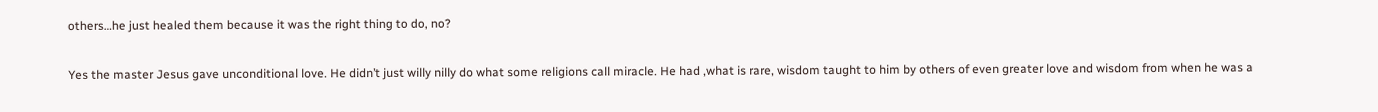others…he just healed them because it was the right thing to do, no?

Yes the master Jesus gave unconditional love. He didn’t just willy nilly do what some religions call miracle. He had ,what is rare, wisdom taught to him by others of even greater love and wisdom from when he was a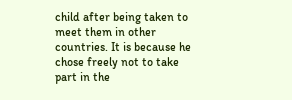child after being taken to meet them in other countries. It is because he chose freely not to take part in the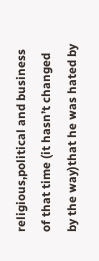religious,political and business of that time (it hasn’t changed by the way)that he was hated by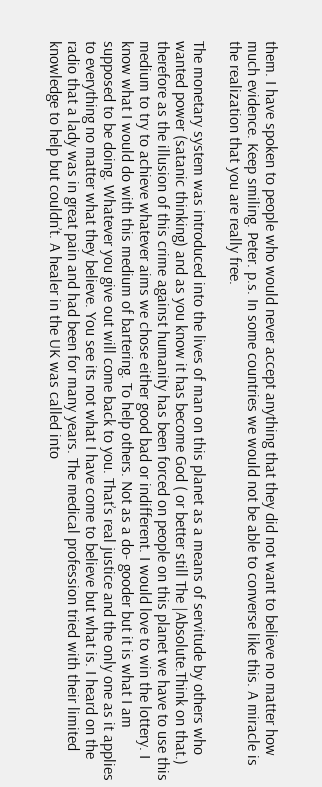them. I have spoken to people who would never accept anything that they did not want to believe no matter how much evidence. Keep smiling. Peter. p.s. In some countries we would not be able to converse like this. A miracle is the realization that you are really free.

The monetary system was introduced into the lives of man on this planet as a means of servitude by others who wanted power (satanic thinking) and as you know it has become God ( or better still The |Absolute.Think on that.) therefore as the illusion of this crime against humanity has been forced on people on this planet we have to use this medium to try to achieve whatever aims we chose either good bad or indifferent. I would love to win the lottery. I know what I would do with this medium of bartering. To help others. Not as a do- gooder but it is what I am supposed to be doing. Whatever you give out will come back to you. That’s real justice and the only one as it applies to everything no matter what they believe. You see its not what I have come to believe but what is. I heard on the radio that a lady was in great pain and had been for many years. The medical profession tried with their limited knowledge to help but couldn’t. A healer in the UK was called into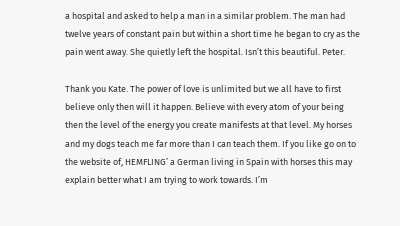a hospital and asked to help a man in a similar problem. The man had twelve years of constant pain but within a short time he began to cry as the pain went away. She quietly left the hospital. Isn’t this beautiful. Peter.

Thank you Kate. The power of love is unlimited but we all have to first believe only then will it happen. Believe with every atom of your being then the level of the energy you create manifests at that level. My horses and my dogs teach me far more than I can teach them. If you like go on to the website of, HEMFLING’ a German living in Spain with horses this may explain better what I am trying to work towards. I’m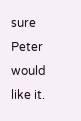sure Peter would like it.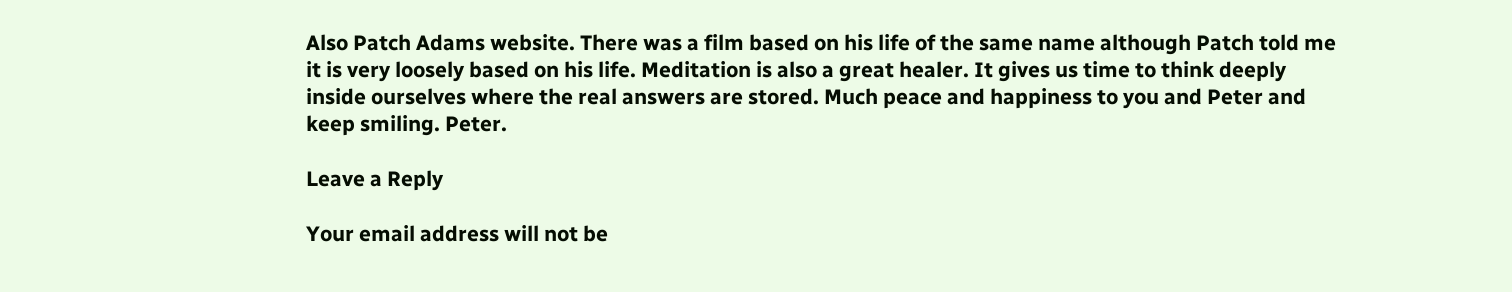Also Patch Adams website. There was a film based on his life of the same name although Patch told me it is very loosely based on his life. Meditation is also a great healer. It gives us time to think deeply inside ourselves where the real answers are stored. Much peace and happiness to you and Peter and keep smiling. Peter.

Leave a Reply

Your email address will not be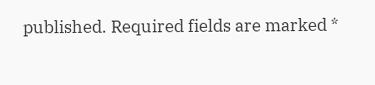published. Required fields are marked *